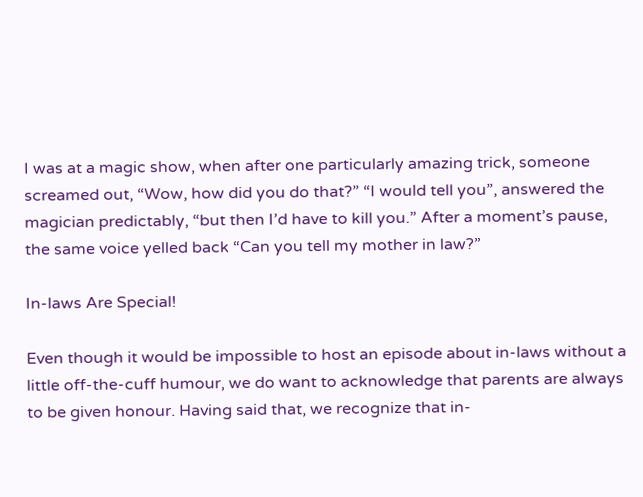I was at a magic show, when after one particularly amazing trick, someone screamed out, “Wow, how did you do that?” “I would tell you”, answered the magician predictably, “but then I’d have to kill you.” After a moment’s pause, the same voice yelled back “Can you tell my mother in law?”

In-laws Are Special!

Even though it would be impossible to host an episode about in-laws without a little off-the-cuff humour, we do want to acknowledge that parents are always to be given honour. Having said that, we recognize that in-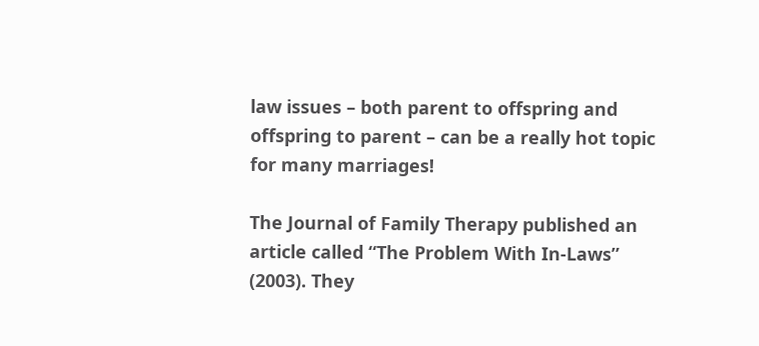law issues – both parent to offspring and offspring to parent – can be a really hot topic for many marriages!

The Journal of Family Therapy published an article called “The Problem With In-Laws” (2003). They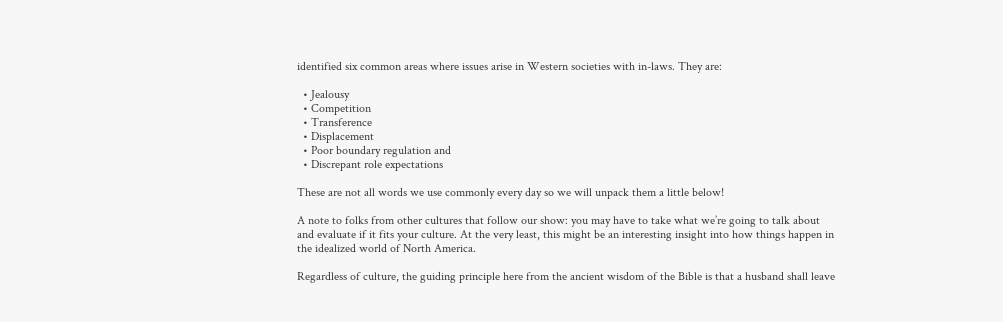identified six common areas where issues arise in Western societies with in-laws. They are:

  • Jealousy
  • Competition
  • Transference
  • Displacement
  • Poor boundary regulation and
  • Discrepant role expectations

These are not all words we use commonly every day so we will unpack them a little below!

A note to folks from other cultures that follow our show: you may have to take what we’re going to talk about and evaluate if it fits your culture. At the very least, this might be an interesting insight into how things happen in the idealized world of North America.

Regardless of culture, the guiding principle here from the ancient wisdom of the Bible is that a husband shall leave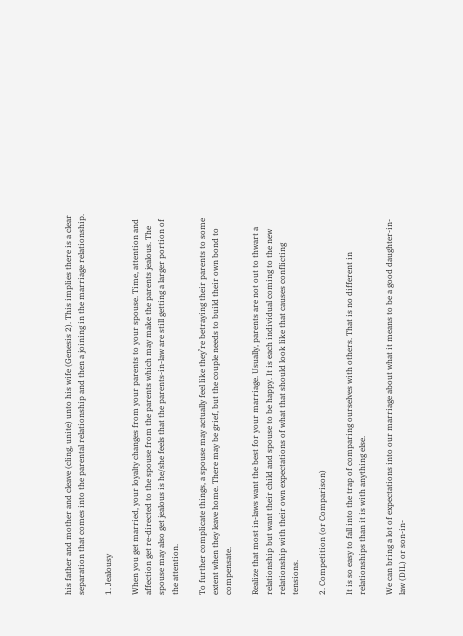his father and mother and cleave (cling, unite) unto his wife (Genesis 2). This implies there is a clear separation that comes into the parental relationship and then a joining in the marriage relationship.

1. Jealousy

When you get married, your loyalty changes from your parents to your spouse. Time, attention and affection get re-directed to the spouse from the parents which may make the parents jealous. The spouse may also get jealous is he/she feels that the parents-in-law are still getting a larger portion of the attention.

To further complicate things, a spouse may actually feel like they’re betraying their parents to some extent when they leave home. There may be grief, but the couple needs to build their own bond to compensate.

Realize that most in-laws want the best for your marriage. Usually, parents are not out to thwart a relationship but want their child and spouse to be happy. It is each individual coming to the new relationship with their own expectations of what that should look like that causes conflicting tensions.

2. Competition (or Comparison)

It is so easy to fall into the trap of comparing ourselves with others. That is no different in relationships than it is with anything else.

We can bring a lot of expectations into our marriage about what it means to be a good daughter-in-law (DIL) or son-in-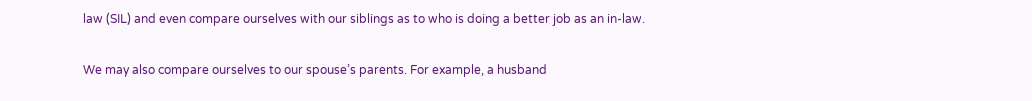law (SIL) and even compare ourselves with our siblings as to who is doing a better job as an in-law.

We may also compare ourselves to our spouse’s parents. For example, a husband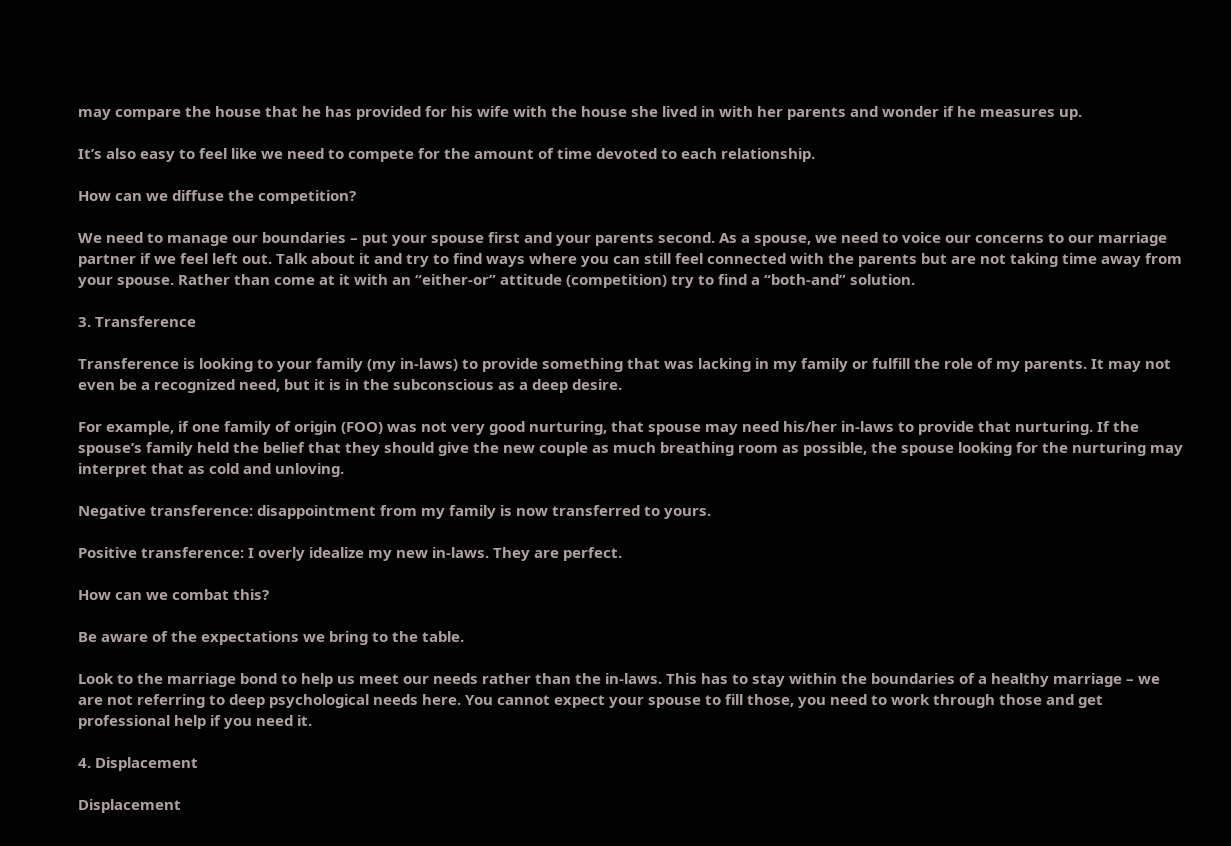may compare the house that he has provided for his wife with the house she lived in with her parents and wonder if he measures up.

It’s also easy to feel like we need to compete for the amount of time devoted to each relationship.

How can we diffuse the competition?

We need to manage our boundaries – put your spouse first and your parents second. As a spouse, we need to voice our concerns to our marriage partner if we feel left out. Talk about it and try to find ways where you can still feel connected with the parents but are not taking time away from your spouse. Rather than come at it with an “either-or” attitude (competition) try to find a “both-and” solution.

3. Transference

Transference is looking to your family (my in-laws) to provide something that was lacking in my family or fulfill the role of my parents. It may not even be a recognized need, but it is in the subconscious as a deep desire.

For example, if one family of origin (FOO) was not very good nurturing, that spouse may need his/her in-laws to provide that nurturing. If the spouse’s family held the belief that they should give the new couple as much breathing room as possible, the spouse looking for the nurturing may interpret that as cold and unloving.

Negative transference: disappointment from my family is now transferred to yours.

Positive transference: I overly idealize my new in-laws. They are perfect.

How can we combat this?

Be aware of the expectations we bring to the table.

Look to the marriage bond to help us meet our needs rather than the in-laws. This has to stay within the boundaries of a healthy marriage – we are not referring to deep psychological needs here. You cannot expect your spouse to fill those, you need to work through those and get professional help if you need it.

4. Displacement

Displacement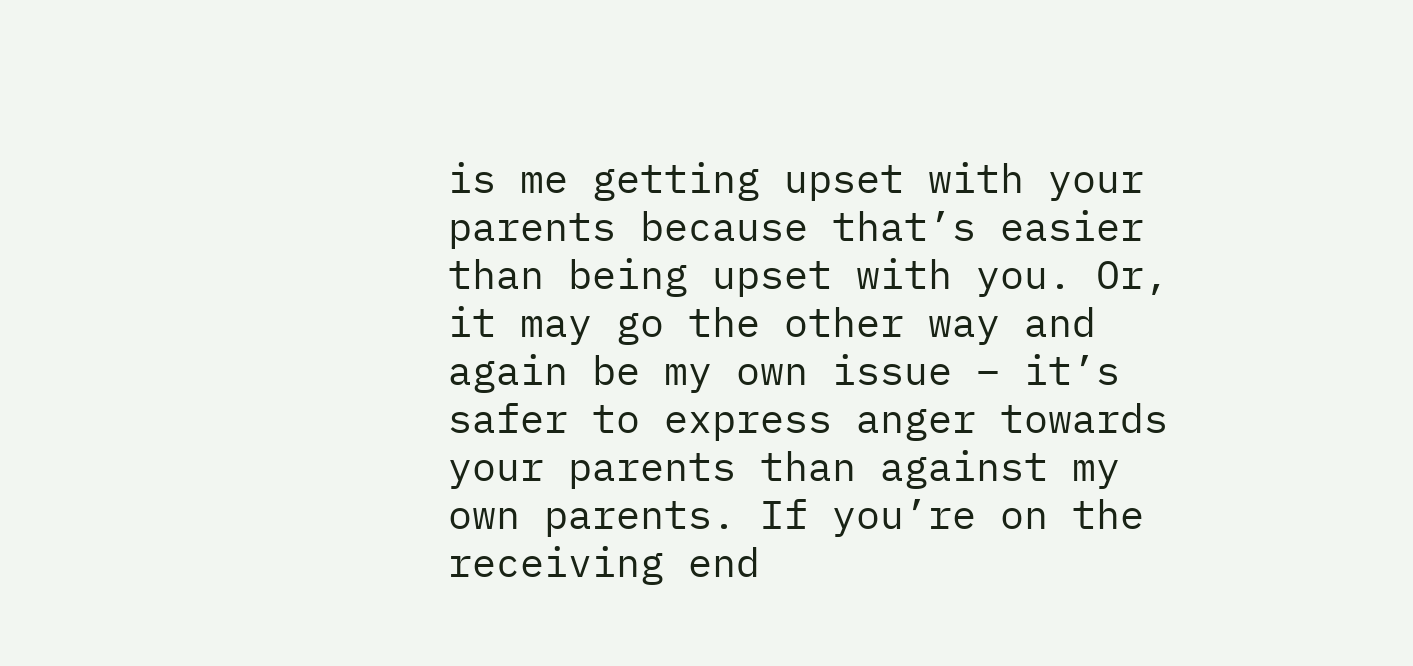is me getting upset with your parents because that’s easier than being upset with you. Or, it may go the other way and again be my own issue – it’s safer to express anger towards your parents than against my own parents. If you’re on the receiving end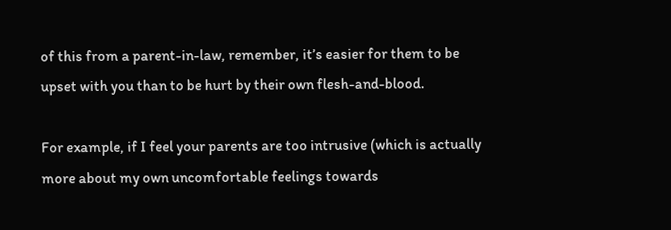of this from a parent-in-law, remember, it’s easier for them to be upset with you than to be hurt by their own flesh-and-blood.

For example, if I feel your parents are too intrusive (which is actually more about my own uncomfortable feelings towards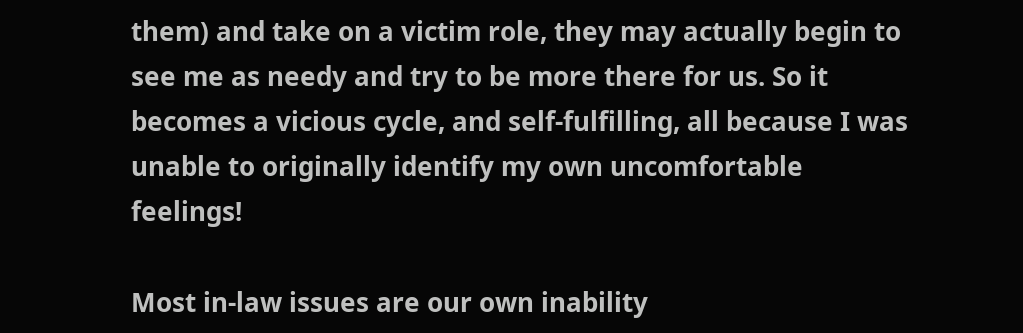them) and take on a victim role, they may actually begin to see me as needy and try to be more there for us. So it becomes a vicious cycle, and self-fulfilling, all because I was unable to originally identify my own uncomfortable feelings!

Most in-law issues are our own inability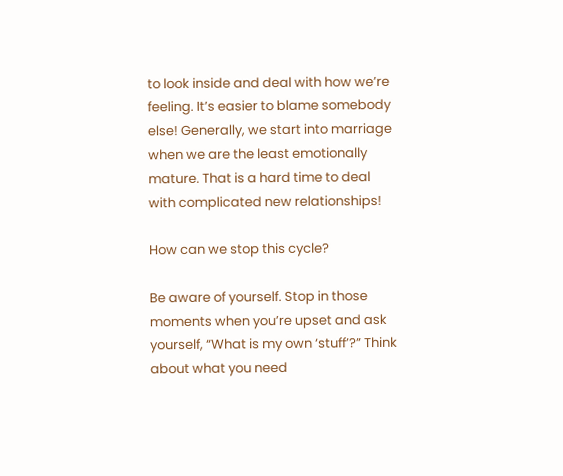to look inside and deal with how we’re feeling. It’s easier to blame somebody else! Generally, we start into marriage when we are the least emotionally mature. That is a hard time to deal with complicated new relationships!

How can we stop this cycle?

Be aware of yourself. Stop in those moments when you’re upset and ask yourself, “What is my own ‘stuff’?” Think about what you need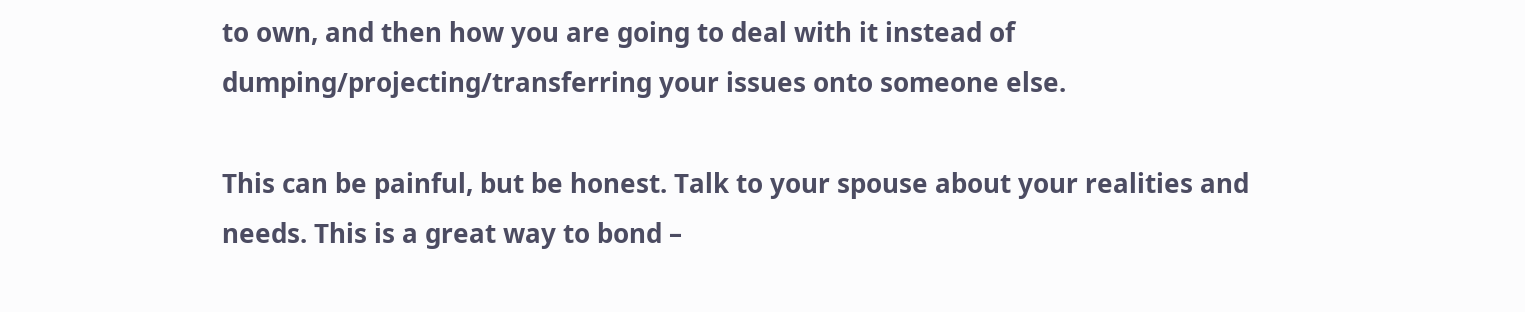to own, and then how you are going to deal with it instead of dumping/projecting/transferring your issues onto someone else.

This can be painful, but be honest. Talk to your spouse about your realities and needs. This is a great way to bond –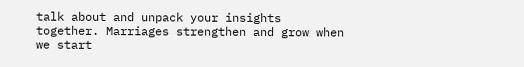talk about and unpack your insights together. Marriages strengthen and grow when we start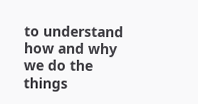to understand how and why we do the things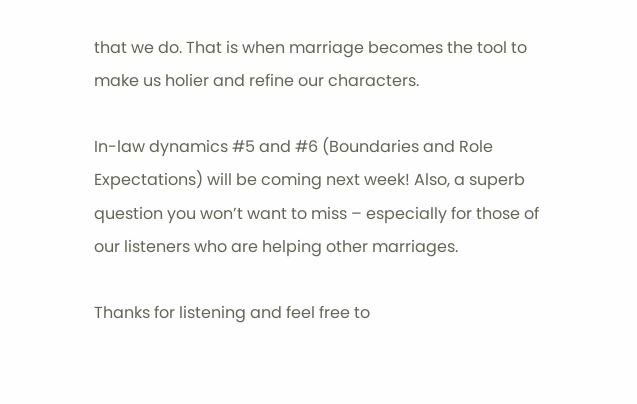that we do. That is when marriage becomes the tool to make us holier and refine our characters.

In-law dynamics #5 and #6 (Boundaries and Role Expectations) will be coming next week! Also, a superb question you won’t want to miss – especially for those of our listeners who are helping other marriages.

Thanks for listening and feel free to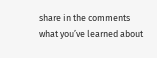share in the comments what you’ve learned about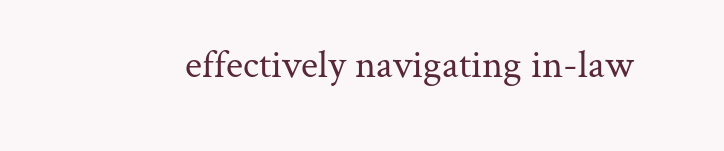effectively navigating in-law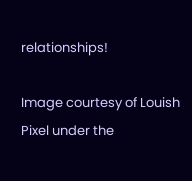relationships!

Image courtesy of Louish Pixel under the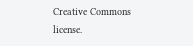Creative Commons license.